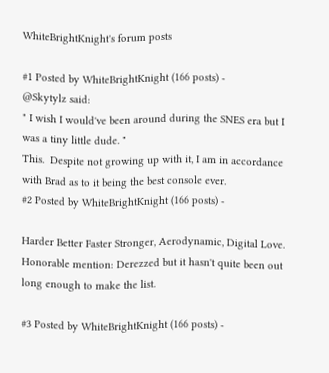WhiteBrightKnight's forum posts

#1 Posted by WhiteBrightKnight (166 posts) -
@Skytylz said:
" I wish I would've been around during the SNES era but I was a tiny little dude. "
This.  Despite not growing up with it, I am in accordance with Brad as to it being the best console ever.
#2 Posted by WhiteBrightKnight (166 posts) -

Harder Better Faster Stronger, Aerodynamic, Digital Love.
Honorable mention: Derezzed but it hasn't quite been out long enough to make the list.

#3 Posted by WhiteBrightKnight (166 posts) -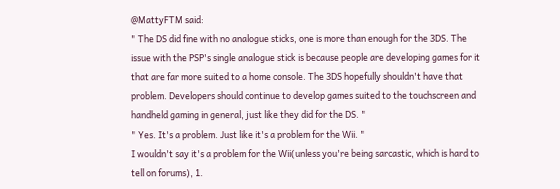@MattyFTM said:
" The DS did fine with no analogue sticks, one is more than enough for the 3DS. The issue with the PSP's single analogue stick is because people are developing games for it that are far more suited to a home console. The 3DS hopefully shouldn't have that problem. Developers should continue to develop games suited to the touchscreen and handheld gaming in general, just like they did for the DS. "
" Yes. It's a problem. Just like it's a problem for the Wii. "
I wouldn't say it's a problem for the Wii(unless you're being sarcastic, which is hard to tell on forums), 1.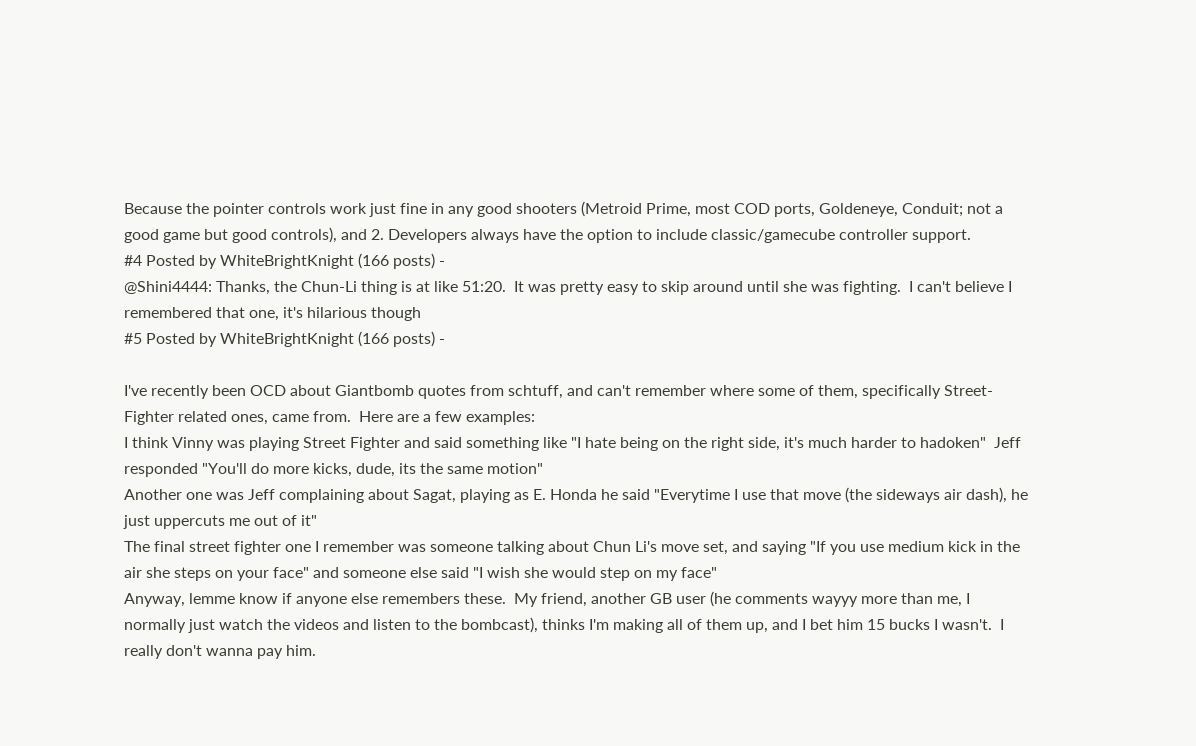Because the pointer controls work just fine in any good shooters (Metroid Prime, most COD ports, Goldeneye, Conduit; not a good game but good controls), and 2. Developers always have the option to include classic/gamecube controller support.
#4 Posted by WhiteBrightKnight (166 posts) -
@Shini4444: Thanks, the Chun-Li thing is at like 51:20.  It was pretty easy to skip around until she was fighting.  I can't believe I remembered that one, it's hilarious though
#5 Posted by WhiteBrightKnight (166 posts) -

I've recently been OCD about Giantbomb quotes from schtuff, and can't remember where some of them, specifically Street-Fighter related ones, came from.  Here are a few examples:
I think Vinny was playing Street Fighter and said something like "I hate being on the right side, it's much harder to hadoken"  Jeff responded "You'll do more kicks, dude, its the same motion"
Another one was Jeff complaining about Sagat, playing as E. Honda he said "Everytime I use that move (the sideways air dash), he just uppercuts me out of it"
The final street fighter one I remember was someone talking about Chun Li's move set, and saying "If you use medium kick in the air she steps on your face" and someone else said "I wish she would step on my face"
Anyway, lemme know if anyone else remembers these.  My friend, another GB user (he comments wayyy more than me, I normally just watch the videos and listen to the bombcast), thinks I'm making all of them up, and I bet him 15 bucks I wasn't.  I really don't wanna pay him.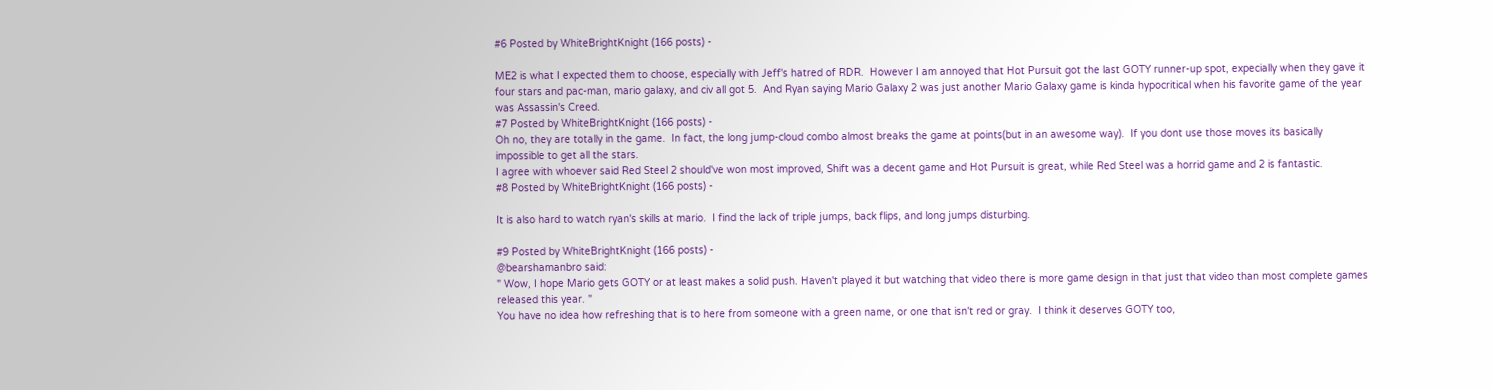#6 Posted by WhiteBrightKnight (166 posts) -

ME2 is what I expected them to choose, especially with Jeff's hatred of RDR.  However I am annoyed that Hot Pursuit got the last GOTY runner-up spot, expecially when they gave it four stars and pac-man, mario galaxy, and civ all got 5.  And Ryan saying Mario Galaxy 2 was just another Mario Galaxy game is kinda hypocritical when his favorite game of the year was Assassin's Creed.
#7 Posted by WhiteBrightKnight (166 posts) -
Oh no, they are totally in the game.  In fact, the long jump-cloud combo almost breaks the game at points(but in an awesome way).  If you dont use those moves its basically impossible to get all the stars.
I agree with whoever said Red Steel 2 should've won most improved, Shift was a decent game and Hot Pursuit is great, while Red Steel was a horrid game and 2 is fantastic.
#8 Posted by WhiteBrightKnight (166 posts) -

It is also hard to watch ryan's skills at mario.  I find the lack of triple jumps, back flips, and long jumps disturbing.

#9 Posted by WhiteBrightKnight (166 posts) -
@bearshamanbro said:
" Wow, I hope Mario gets GOTY or at least makes a solid push. Haven't played it but watching that video there is more game design in that just that video than most complete games released this year. "
You have no idea how refreshing that is to here from someone with a green name, or one that isn't red or gray.  I think it deserves GOTY too,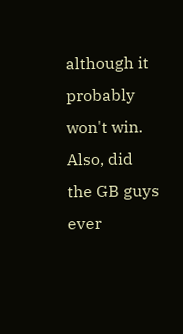although it probably won't win.
Also, did the GB guys ever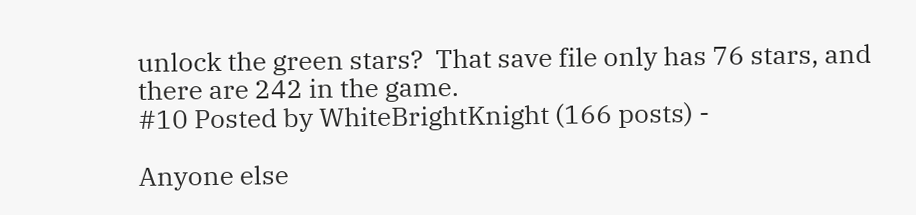unlock the green stars?  That save file only has 76 stars, and there are 242 in the game.
#10 Posted by WhiteBrightKnight (166 posts) -

Anyone else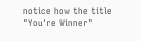notice how the title "You're Winner"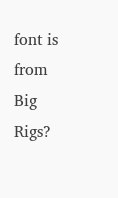font is from Big Rigs?